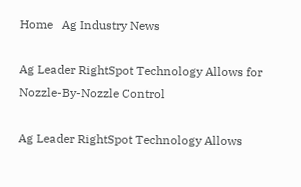Home   Ag Industry News

Ag Leader RightSpot Technology Allows for Nozzle-By-Nozzle Control

Ag Leader RightSpot Technology Allows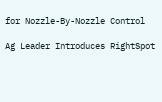for Nozzle-By-Nozzle Control

Ag Leader Introduces RightSpot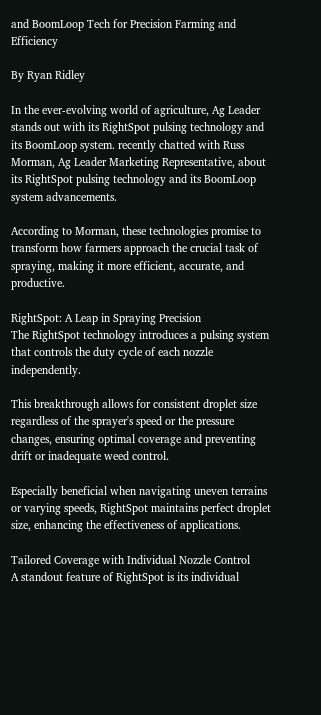and BoomLoop Tech for Precision Farming and Efficiency

By Ryan Ridley

In the ever-evolving world of agriculture, Ag Leader stands out with its RightSpot pulsing technology and its BoomLoop system. recently chatted with Russ Morman, Ag Leader Marketing Representative, about its RightSpot pulsing technology and its BoomLoop system advancements.

According to Morman, these technologies promise to transform how farmers approach the crucial task of spraying, making it more efficient, accurate, and productive.

RightSpot: A Leap in Spraying Precision
The RightSpot technology introduces a pulsing system that controls the duty cycle of each nozzle independently.

This breakthrough allows for consistent droplet size regardless of the sprayer's speed or the pressure changes, ensuring optimal coverage and preventing drift or inadequate weed control.

Especially beneficial when navigating uneven terrains or varying speeds, RightSpot maintains perfect droplet size, enhancing the effectiveness of applications.

Tailored Coverage with Individual Nozzle Control
A standout feature of RightSpot is its individual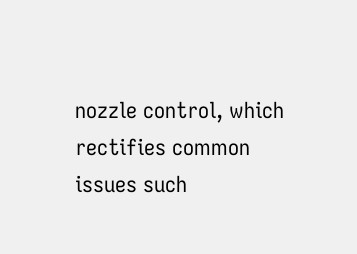nozzle control, which rectifies common issues such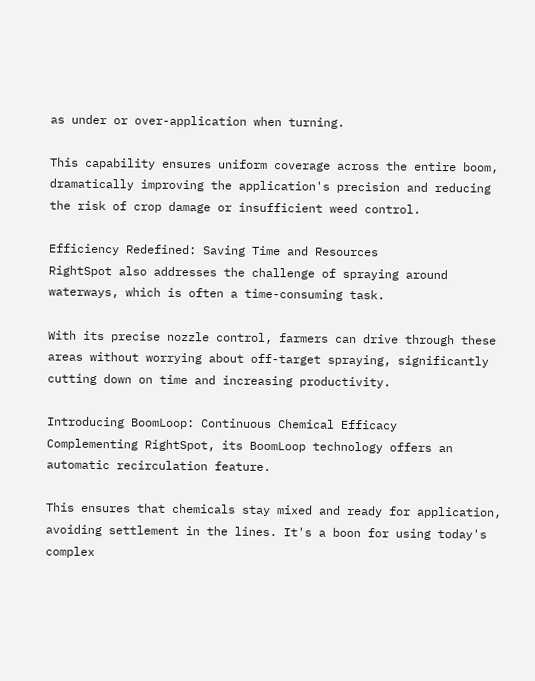as under or over-application when turning.

This capability ensures uniform coverage across the entire boom, dramatically improving the application's precision and reducing the risk of crop damage or insufficient weed control.

Efficiency Redefined: Saving Time and Resources
RightSpot also addresses the challenge of spraying around waterways, which is often a time-consuming task.

With its precise nozzle control, farmers can drive through these areas without worrying about off-target spraying, significantly cutting down on time and increasing productivity.

Introducing BoomLoop: Continuous Chemical Efficacy
Complementing RightSpot, its BoomLoop technology offers an automatic recirculation feature.

This ensures that chemicals stay mixed and ready for application, avoiding settlement in the lines. It's a boon for using today's complex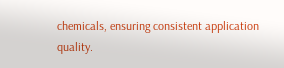chemicals, ensuring consistent application quality.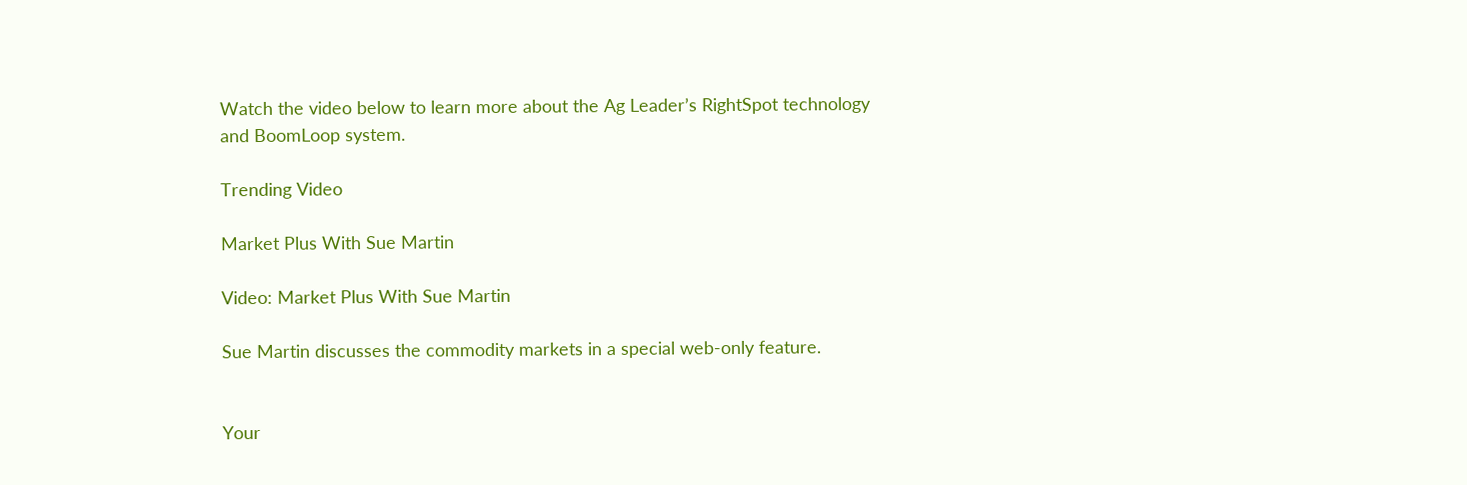Watch the video below to learn more about the Ag Leader’s RightSpot technology and BoomLoop system.

Trending Video

Market Plus With Sue Martin

Video: Market Plus With Sue Martin

Sue Martin discusses the commodity markets in a special web-only feature.


Your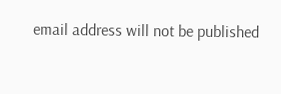email address will not be published